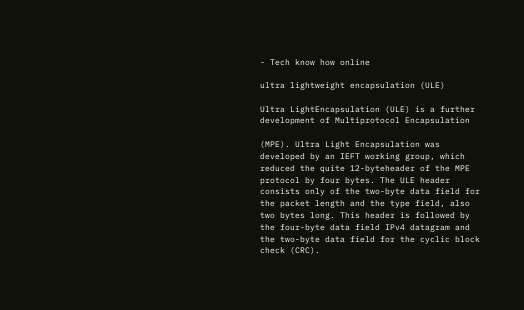- Tech know how online

ultra lightweight encapsulation (ULE)

Ultra LightEncapsulation (ULE) is a further development of Multiprotocol Encapsulation

(MPE). Ultra Light Encapsulation was developed by an IEFT working group, which reduced the quite 12-byteheader of the MPE protocol by four bytes. The ULE header consists only of the two-byte data field for the packet length and the type field, also two bytes long. This header is followed by the four-byte data field IPv4 datagram and the two-byte data field for the cyclic block check (CRC).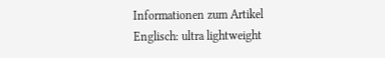Informationen zum Artikel
Englisch: ultra lightweight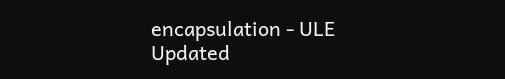encapsulation - ULE
Updated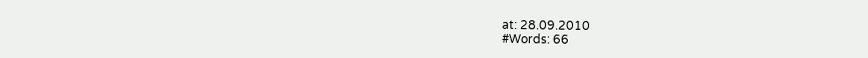at: 28.09.2010
#Words: 66